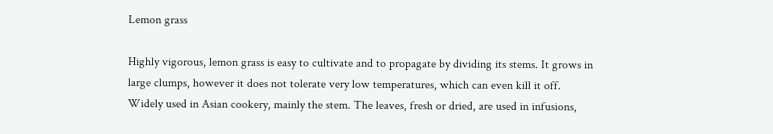Lemon grass

Highly vigorous, lemon grass is easy to cultivate and to propagate by dividing its stems. It grows in large clumps, however it does not tolerate very low temperatures, which can even kill it off. Widely used in Asian cookery, mainly the stem. The leaves, fresh or dried, are used in infusions,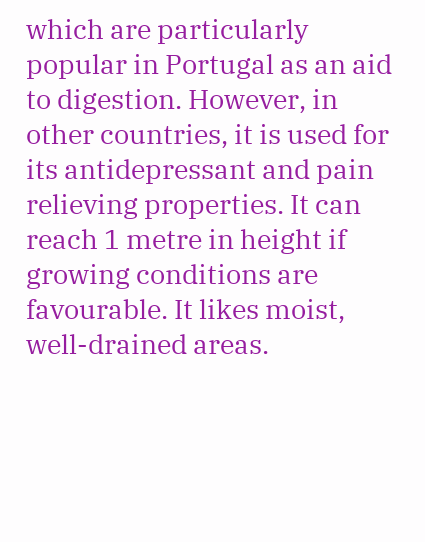which are particularly popular in Portugal as an aid to digestion. However, in other countries, it is used for its antidepressant and pain relieving properties. It can reach 1 metre in height if growing conditions are favourable. It likes moist, well-drained areas.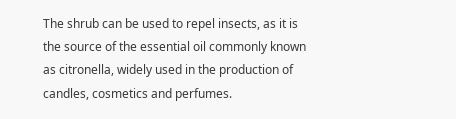The shrub can be used to repel insects, as it is the source of the essential oil commonly known as citronella, widely used in the production of candles, cosmetics and perfumes.